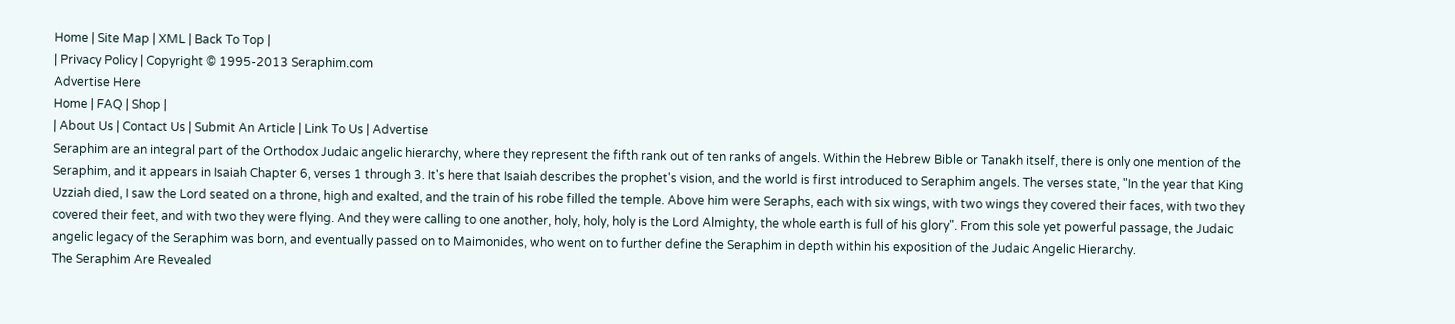Home | Site Map | XML | Back To Top |
| Privacy Policy | Copyright © 1995-2013 Seraphim.com
Advertise Here
Home | FAQ | Shop |
| About Us | Contact Us | Submit An Article | Link To Us | Advertise
Seraphim are an integral part of the Orthodox Judaic angelic hierarchy, where they represent the fifth rank out of ten ranks of angels. Within the Hebrew Bible or Tanakh itself, there is only one mention of the Seraphim, and it appears in Isaiah Chapter 6, verses 1 through 3. It's here that Isaiah describes the prophet's vision, and the world is first introduced to Seraphim angels. The verses state, "In the year that King Uzziah died, I saw the Lord seated on a throne, high and exalted, and the train of his robe filled the temple. Above him were Seraphs, each with six wings, with two wings they covered their faces, with two they covered their feet, and with two they were flying. And they were calling to one another, holy, holy, holy is the Lord Almighty, the whole earth is full of his glory". From this sole yet powerful passage, the Judaic angelic legacy of the Seraphim was born, and eventually passed on to Maimonides, who went on to further define the Seraphim in depth within his exposition of the Judaic Angelic Hierarchy.
The Seraphim Are Revealed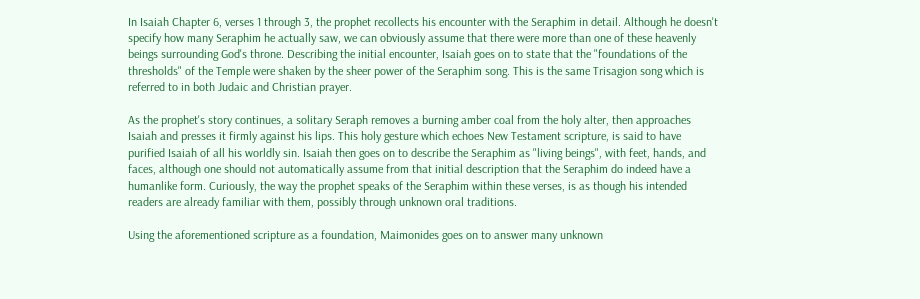In Isaiah Chapter 6, verses 1 through 3, the prophet recollects his encounter with the Seraphim in detail. Although he doesn't specify how many Seraphim he actually saw, we can obviously assume that there were more than one of these heavenly beings surrounding God's throne. Describing the initial encounter, Isaiah goes on to state that the "foundations of the thresholds" of the Temple were shaken by the sheer power of the Seraphim song. This is the same Trisagion song which is referred to in both Judaic and Christian prayer.

As the prophet's story continues, a solitary Seraph removes a burning amber coal from the holy alter, then approaches Isaiah and presses it firmly against his lips. This holy gesture which echoes New Testament scripture, is said to have purified Isaiah of all his worldly sin. Isaiah then goes on to describe the Seraphim as "living beings", with feet, hands, and faces, although one should not automatically assume from that initial description that the Seraphim do indeed have a humanlike form. Curiously, the way the prophet speaks of the Seraphim within these verses, is as though his intended readers are already familiar with them, possibly through unknown oral traditions.

Using the aforementioned scripture as a foundation, Maimonides goes on to answer many unknown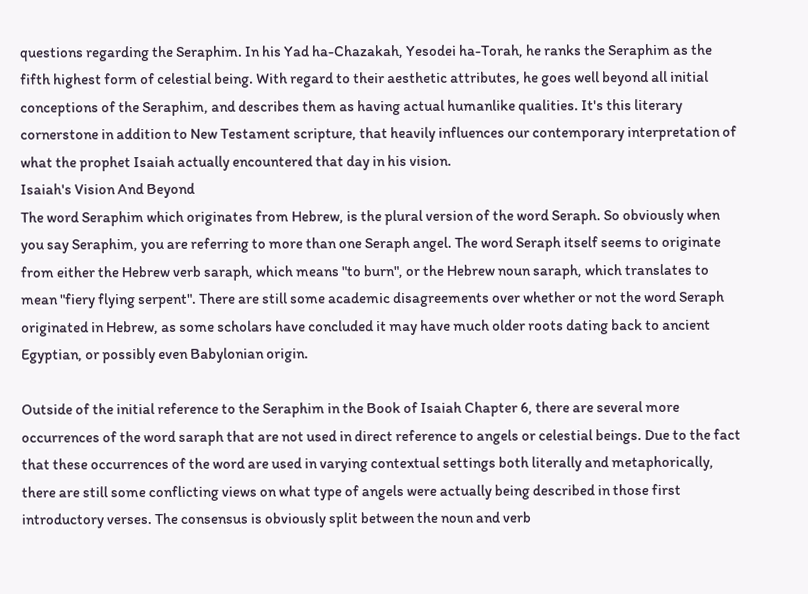questions regarding the Seraphim. In his Yad ha-Chazakah, Yesodei ha-Torah, he ranks the Seraphim as the fifth highest form of celestial being. With regard to their aesthetic attributes, he goes well beyond all initial conceptions of the Seraphim, and describes them as having actual humanlike qualities. It's this literary cornerstone in addition to New Testament scripture, that heavily influences our contemporary interpretation of what the prophet Isaiah actually encountered that day in his vision.
Isaiah's Vision And Beyond
The word Seraphim which originates from Hebrew, is the plural version of the word Seraph. So obviously when you say Seraphim, you are referring to more than one Seraph angel. The word Seraph itself seems to originate from either the Hebrew verb saraph, which means "to burn", or the Hebrew noun saraph, which translates to mean "fiery flying serpent". There are still some academic disagreements over whether or not the word Seraph originated in Hebrew, as some scholars have concluded it may have much older roots dating back to ancient Egyptian, or possibly even Babylonian origin.

Outside of the initial reference to the Seraphim in the Book of Isaiah Chapter 6, there are several more occurrences of the word saraph that are not used in direct reference to angels or celestial beings. Due to the fact that these occurrences of the word are used in varying contextual settings both literally and metaphorically, there are still some conflicting views on what type of angels were actually being described in those first introductory verses. The consensus is obviously split between the noun and verb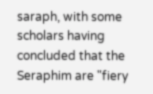saraph, with some scholars having concluded that the Seraphim are "fiery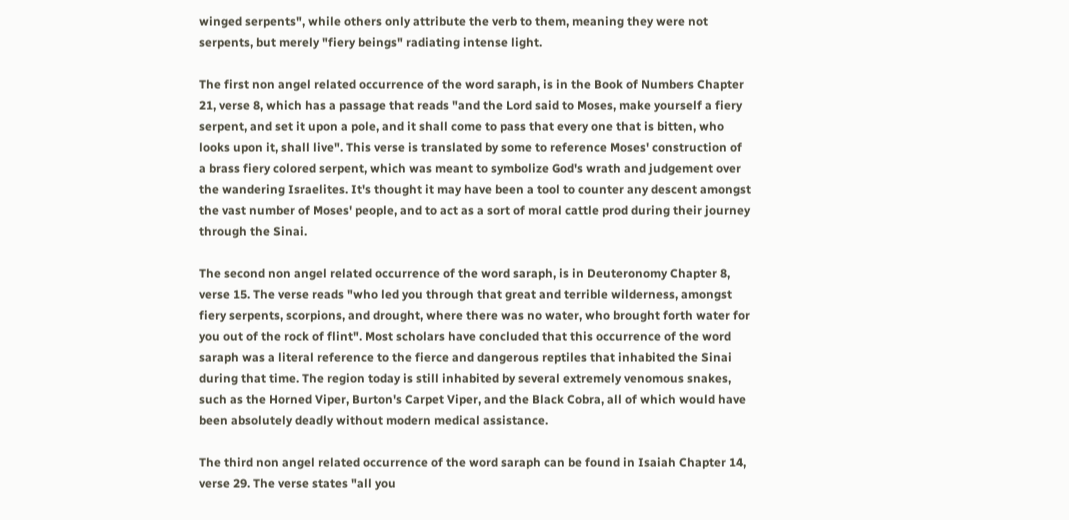winged serpents", while others only attribute the verb to them, meaning they were not serpents, but merely "fiery beings" radiating intense light.

The first non angel related occurrence of the word saraph, is in the Book of Numbers Chapter 21, verse 8, which has a passage that reads "and the Lord said to Moses, make yourself a fiery serpent, and set it upon a pole, and it shall come to pass that every one that is bitten, who looks upon it, shall live". This verse is translated by some to reference Moses' construction of a brass fiery colored serpent, which was meant to symbolize God's wrath and judgement over the wandering Israelites. It's thought it may have been a tool to counter any descent amongst the vast number of Moses' people, and to act as a sort of moral cattle prod during their journey through the Sinai.

The second non angel related occurrence of the word saraph, is in Deuteronomy Chapter 8, verse 15. The verse reads "who led you through that great and terrible wilderness, amongst fiery serpents, scorpions, and drought, where there was no water, who brought forth water for you out of the rock of flint". Most scholars have concluded that this occurrence of the word saraph was a literal reference to the fierce and dangerous reptiles that inhabited the Sinai during that time. The region today is still inhabited by several extremely venomous snakes, such as the Horned Viper, Burton's Carpet Viper, and the Black Cobra, all of which would have been absolutely deadly without modern medical assistance.

The third non angel related occurrence of the word saraph can be found in Isaiah Chapter 14, verse 29. The verse states "all you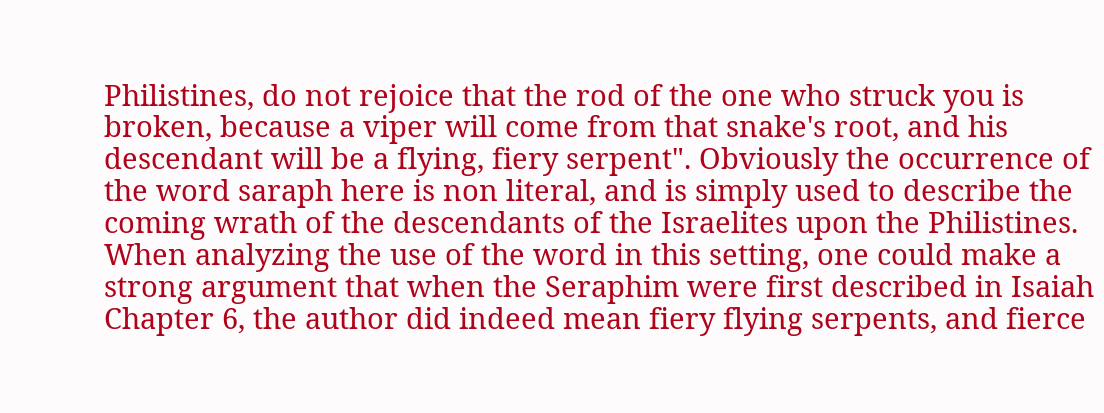Philistines, do not rejoice that the rod of the one who struck you is broken, because a viper will come from that snake's root, and his descendant will be a flying, fiery serpent". Obviously the occurrence of the word saraph here is non literal, and is simply used to describe the coming wrath of the descendants of the Israelites upon the Philistines. When analyzing the use of the word in this setting, one could make a strong argument that when the Seraphim were first described in Isaiah Chapter 6, the author did indeed mean fiery flying serpents, and fierce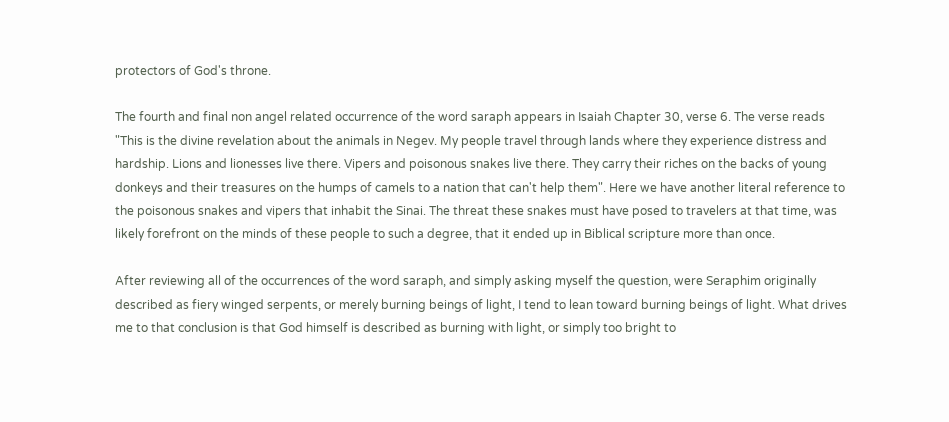protectors of God's throne.

The fourth and final non angel related occurrence of the word saraph appears in Isaiah Chapter 30, verse 6. The verse reads "This is the divine revelation about the animals in Negev. My people travel through lands where they experience distress and hardship. Lions and lionesses live there. Vipers and poisonous snakes live there. They carry their riches on the backs of young donkeys and their treasures on the humps of camels to a nation that can't help them". Here we have another literal reference to the poisonous snakes and vipers that inhabit the Sinai. The threat these snakes must have posed to travelers at that time, was likely forefront on the minds of these people to such a degree, that it ended up in Biblical scripture more than once.

After reviewing all of the occurrences of the word saraph, and simply asking myself the question, were Seraphim originally described as fiery winged serpents, or merely burning beings of light, I tend to lean toward burning beings of light. What drives me to that conclusion is that God himself is described as burning with light, or simply too bright to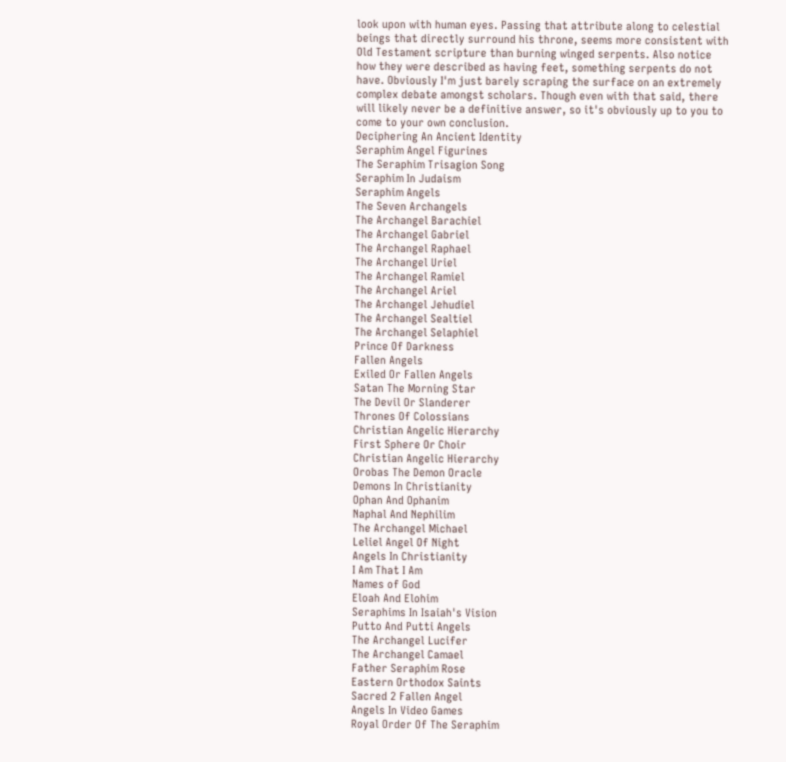look upon with human eyes. Passing that attribute along to celestial beings that directly surround his throne, seems more consistent with Old Testament scripture than burning winged serpents. Also notice how they were described as having feet, something serpents do not have. Obviously I'm just barely scraping the surface on an extremely complex debate amongst scholars. Though even with that said, there will likely never be a definitive answer, so it's obviously up to you to come to your own conclusion.
Deciphering An Ancient Identity
Seraphim Angel Figurines
The Seraphim Trisagion Song
Seraphim In Judaism
Seraphim Angels
The Seven Archangels
The Archangel Barachiel
The Archangel Gabriel
The Archangel Raphael
The Archangel Uriel
The Archangel Ramiel
The Archangel Ariel
The Archangel Jehudiel
The Archangel Sealtiel
The Archangel Selaphiel
Prince Of Darkness
Fallen Angels
Exiled Or Fallen Angels
Satan The Morning Star
The Devil Or Slanderer
Thrones Of Colossians
Christian Angelic Hierarchy
First Sphere Or Choir
Christian Angelic Hierarchy
Orobas The Demon Oracle
Demons In Christianity
Ophan And Ophanim
Naphal And Nephilim
The Archangel Michael
Leliel Angel Of Night
Angels In Christianity
I Am That I Am
Names of God
Eloah And Elohim
Seraphims In Isaiah's Vision
Putto And Putti Angels
The Archangel Lucifer
The Archangel Camael
Father Seraphim Rose
Eastern Orthodox Saints
Sacred 2 Fallen Angel
Angels In Video Games
Royal Order Of The Seraphim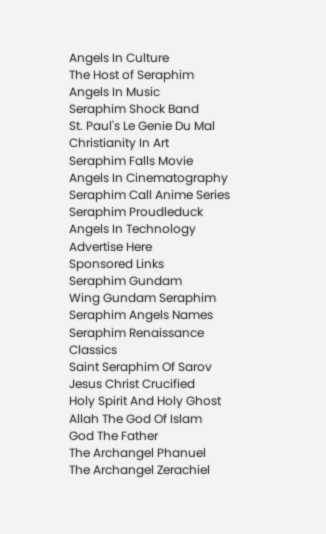Angels In Culture
The Host of Seraphim
Angels In Music
Seraphim Shock Band
St. Paul's Le Genie Du Mal
Christianity In Art
Seraphim Falls Movie
Angels In Cinematography
Seraphim Call Anime Series
Seraphim Proudleduck
Angels In Technology
Advertise Here
Sponsored Links
Seraphim Gundam
Wing Gundam Seraphim
Seraphim Angels Names
Seraphim Renaissance Classics
Saint Seraphim Of Sarov
Jesus Christ Crucified
Holy Spirit And Holy Ghost
Allah The God Of Islam
God The Father
The Archangel Phanuel
The Archangel Zerachiel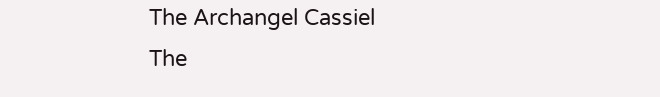The Archangel Cassiel
The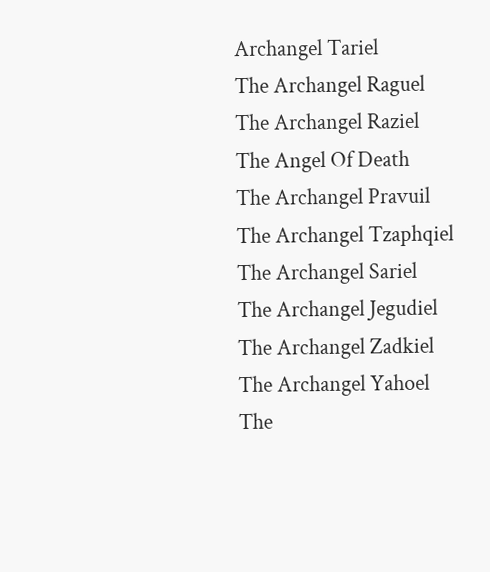Archangel Tariel
The Archangel Raguel
The Archangel Raziel
The Angel Of Death
The Archangel Pravuil
The Archangel Tzaphqiel
The Archangel Sariel
The Archangel Jegudiel
The Archangel Zadkiel
The Archangel Yahoel
The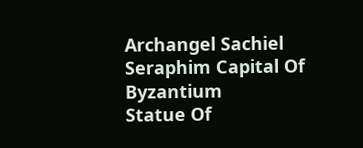Archangel Sachiel
Seraphim Capital Of Byzantium
Statue Of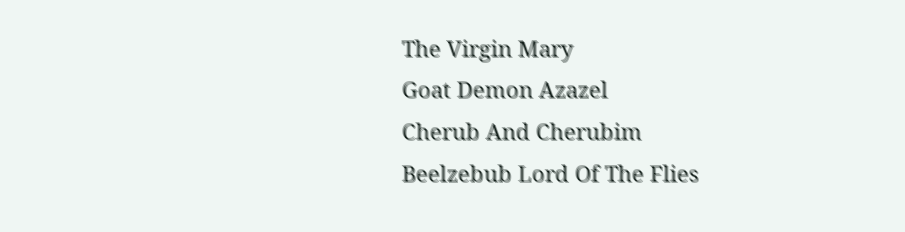The Virgin Mary
Goat Demon Azazel
Cherub And Cherubim
Beelzebub Lord Of The Flies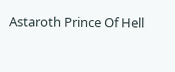Astaroth Prince Of Hell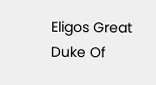Eligos Great Duke Of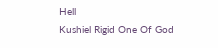Hell
Kushiel Rigid One Of God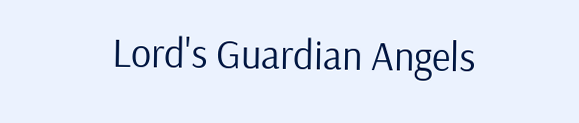Lord's Guardian Angels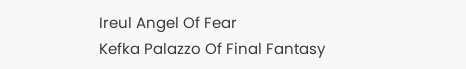Ireul Angel Of Fear
Kefka Palazzo Of Final Fantasy